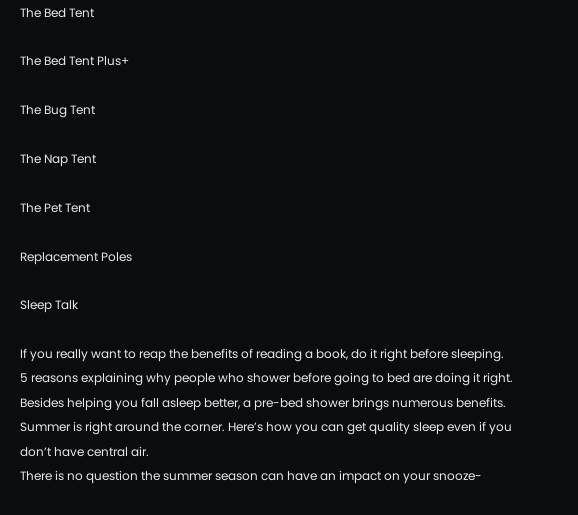The Bed Tent

The Bed Tent Plus+

The Bug Tent

The Nap Tent

The Pet Tent

Replacement Poles

Sleep Talk

If you really want to reap the benefits of reading a book, do it right before sleeping.
5 reasons explaining why people who shower before going to bed are doing it right. Besides helping you fall asleep better, a pre-bed shower brings numerous benefits.
Summer is right around the corner. Here’s how you can get quality sleep even if you don’t have central air.
There is no question the summer season can have an impact on your snooze-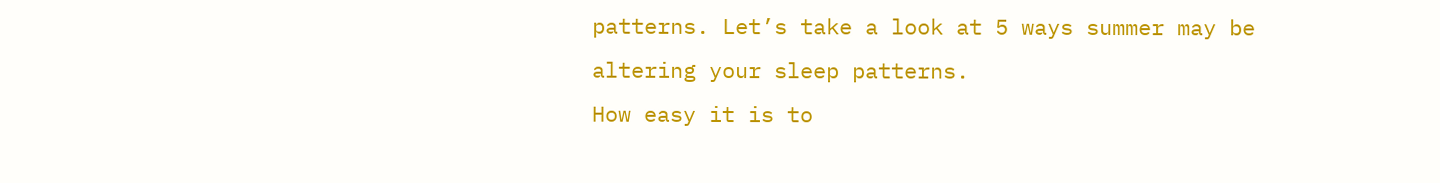patterns. Let’s take a look at 5 ways summer may be altering your sleep patterns.
How easy it is to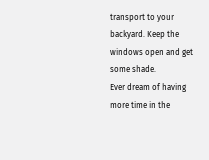transport to your backyard. Keep the windows open and get some shade.
Ever dream of having more time in the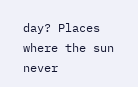day? Places where the sun never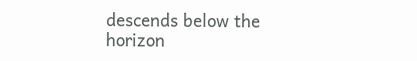descends below the horizon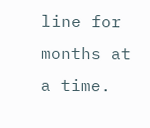line for months at a time.